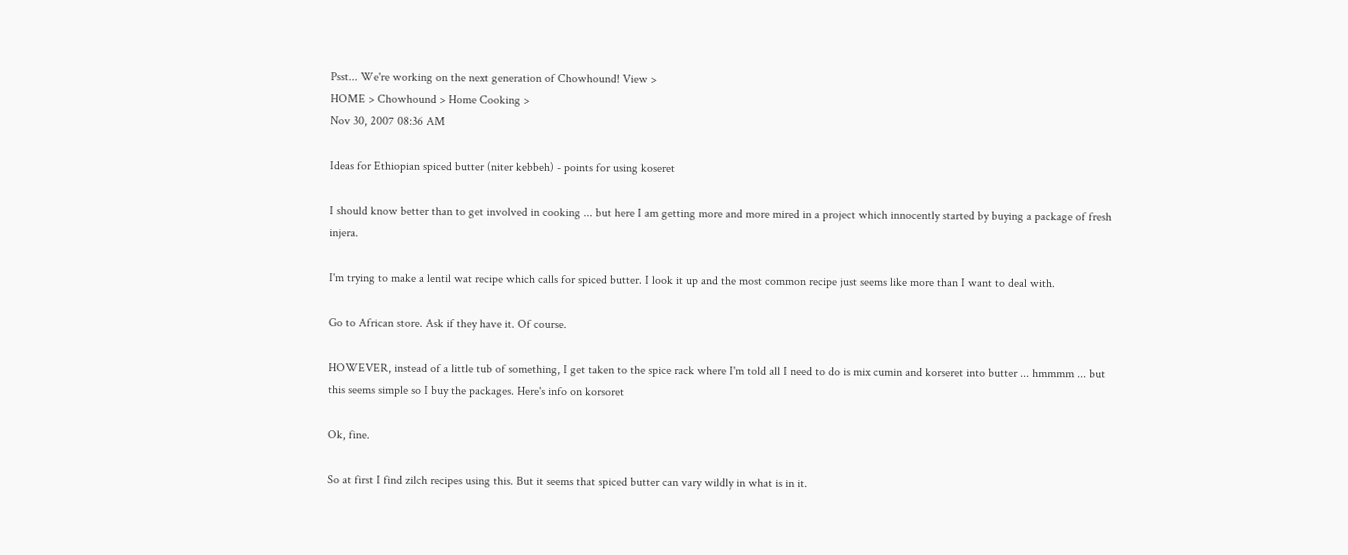Psst... We're working on the next generation of Chowhound! View >
HOME > Chowhound > Home Cooking >
Nov 30, 2007 08:36 AM

Ideas for Ethiopian spiced butter (niter kebbeh) - points for using koseret

I should know better than to get involved in cooking ... but here I am getting more and more mired in a project which innocently started by buying a package of fresh injera.

I'm trying to make a lentil wat recipe which calls for spiced butter. I look it up and the most common recipe just seems like more than I want to deal with.

Go to African store. Ask if they have it. Of course.

HOWEVER, instead of a little tub of something, I get taken to the spice rack where I'm told all I need to do is mix cumin and korseret into butter ... hmmmm ... but this seems simple so I buy the packages. Here's info on korsoret

Ok, fine.

So at first I find zilch recipes using this. But it seems that spiced butter can vary wildly in what is in it.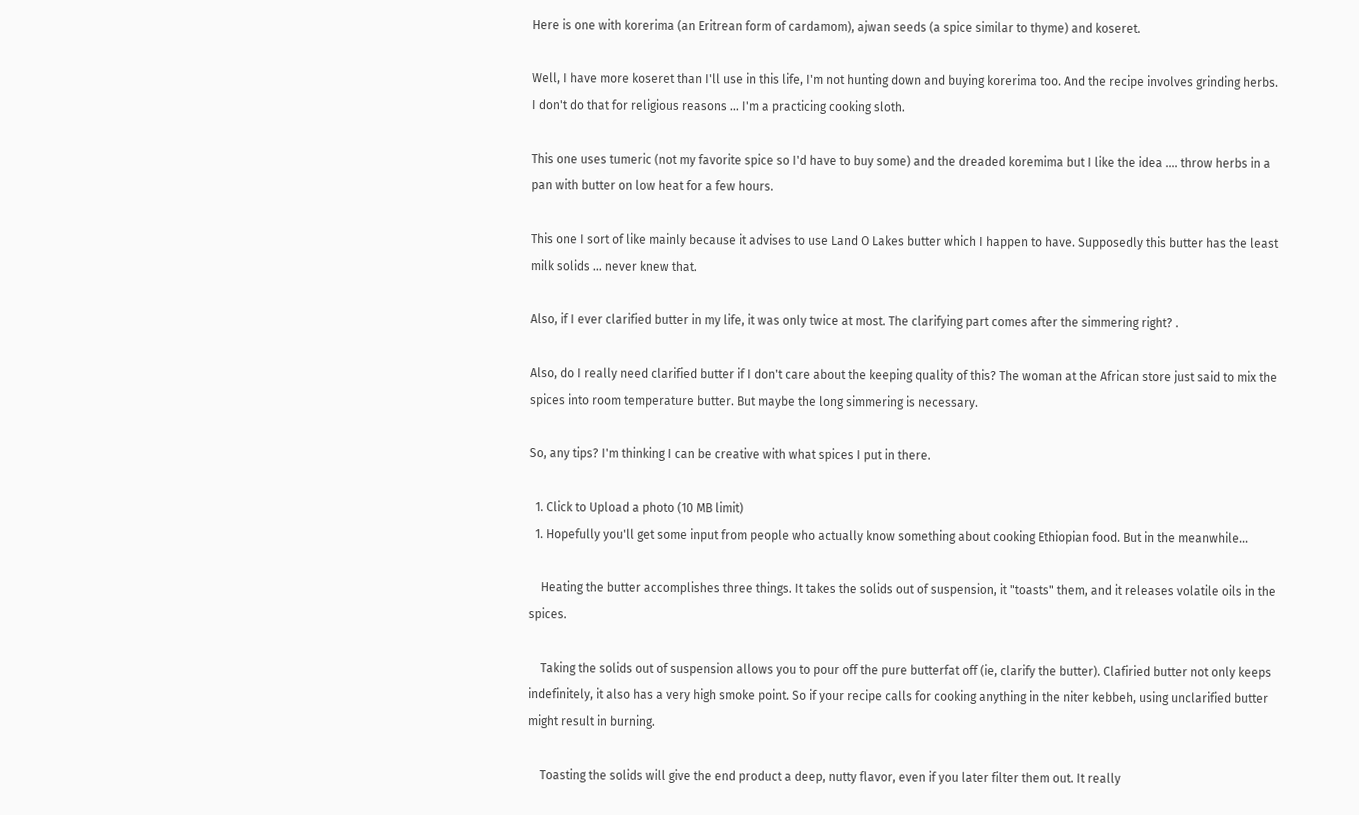Here is one with korerima (an Eritrean form of cardamom), ajwan seeds (a spice similar to thyme) and koseret.

Well, I have more koseret than I'll use in this life, I'm not hunting down and buying korerima too. And the recipe involves grinding herbs. I don't do that for religious reasons ... I'm a practicing cooking sloth.

This one uses tumeric (not my favorite spice so I'd have to buy some) and the dreaded koremima but I like the idea .... throw herbs in a pan with butter on low heat for a few hours.

This one I sort of like mainly because it advises to use Land O Lakes butter which I happen to have. Supposedly this butter has the least milk solids ... never knew that.

Also, if I ever clarified butter in my life, it was only twice at most. The clarifying part comes after the simmering right? .

Also, do I really need clarified butter if I don't care about the keeping quality of this? The woman at the African store just said to mix the spices into room temperature butter. But maybe the long simmering is necessary.

So, any tips? I'm thinking I can be creative with what spices I put in there.

  1. Click to Upload a photo (10 MB limit)
  1. Hopefully you'll get some input from people who actually know something about cooking Ethiopian food. But in the meanwhile...

    Heating the butter accomplishes three things. It takes the solids out of suspension, it "toasts" them, and it releases volatile oils in the spices.

    Taking the solids out of suspension allows you to pour off the pure butterfat off (ie, clarify the butter). Clafiried butter not only keeps indefinitely, it also has a very high smoke point. So if your recipe calls for cooking anything in the niter kebbeh, using unclarified butter might result in burning.

    Toasting the solids will give the end product a deep, nutty flavor, even if you later filter them out. It really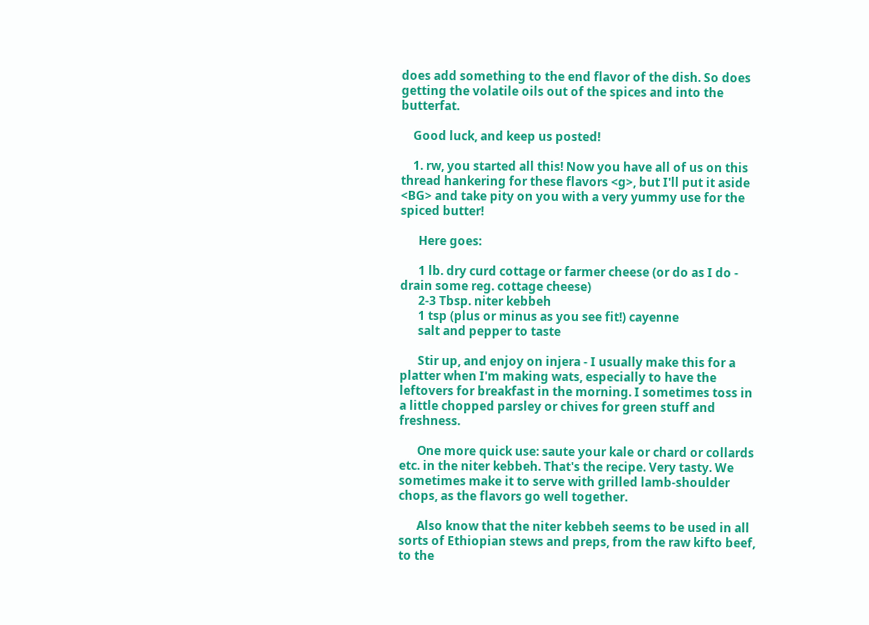does add something to the end flavor of the dish. So does getting the volatile oils out of the spices and into the butterfat.

    Good luck, and keep us posted!

    1. rw, you started all this! Now you have all of us on this thread hankering for these flavors <g>, but I'll put it aside <BG> and take pity on you with a very yummy use for the spiced butter!

      Here goes:

      1 lb. dry curd cottage or farmer cheese (or do as I do - drain some reg. cottage cheese)
      2-3 Tbsp. niter kebbeh
      1 tsp (plus or minus as you see fit!) cayenne
      salt and pepper to taste

      Stir up, and enjoy on injera - I usually make this for a platter when I'm making wats, especially to have the leftovers for breakfast in the morning. I sometimes toss in a little chopped parsley or chives for green stuff and freshness.

      One more quick use: saute your kale or chard or collards etc. in the niter kebbeh. That's the recipe. Very tasty. We sometimes make it to serve with grilled lamb-shoulder chops, as the flavors go well together.

      Also know that the niter kebbeh seems to be used in all sorts of Ethiopian stews and preps, from the raw kifto beef, to the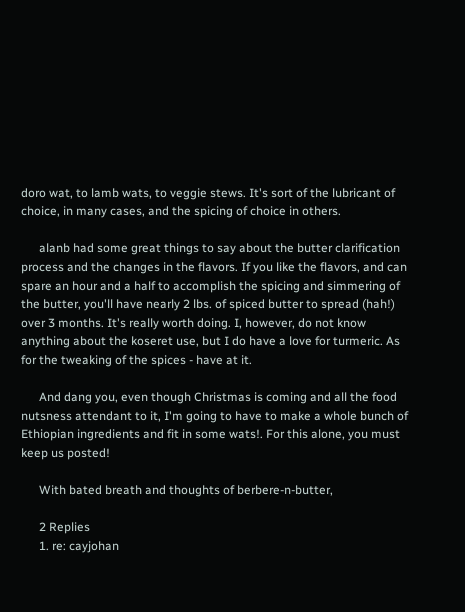doro wat, to lamb wats, to veggie stews. It's sort of the lubricant of choice, in many cases, and the spicing of choice in others.

      alanb had some great things to say about the butter clarification process and the changes in the flavors. If you like the flavors, and can spare an hour and a half to accomplish the spicing and simmering of the butter, you'll have nearly 2 lbs. of spiced butter to spread (hah!) over 3 months. It's really worth doing. I, however, do not know anything about the koseret use, but I do have a love for turmeric. As for the tweaking of the spices - have at it.

      And dang you, even though Christmas is coming and all the food nutsness attendant to it, I'm going to have to make a whole bunch of Ethiopian ingredients and fit in some wats!. For this alone, you must keep us posted!

      With bated breath and thoughts of berbere-n-butter,

      2 Replies
      1. re: cayjohan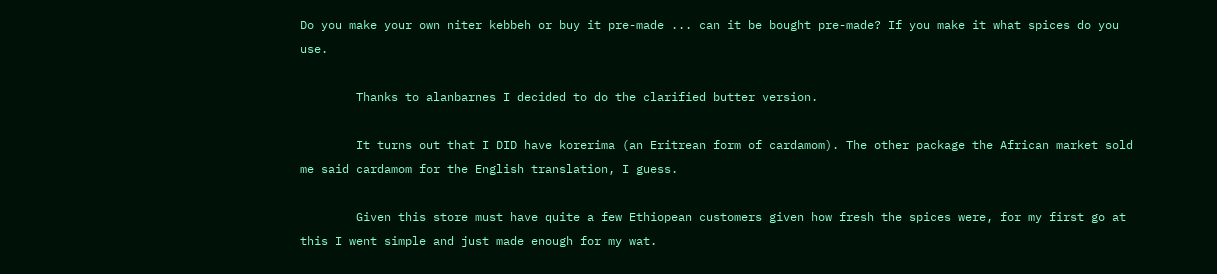Do you make your own niter kebbeh or buy it pre-made ... can it be bought pre-made? If you make it what spices do you use.

        Thanks to alanbarnes I decided to do the clarified butter version.

        It turns out that I DID have korerima (an Eritrean form of cardamom). The other package the African market sold me said cardamom for the English translation, I guess.

        Given this store must have quite a few Ethiopean customers given how fresh the spices were, for my first go at this I went simple and just made enough for my wat.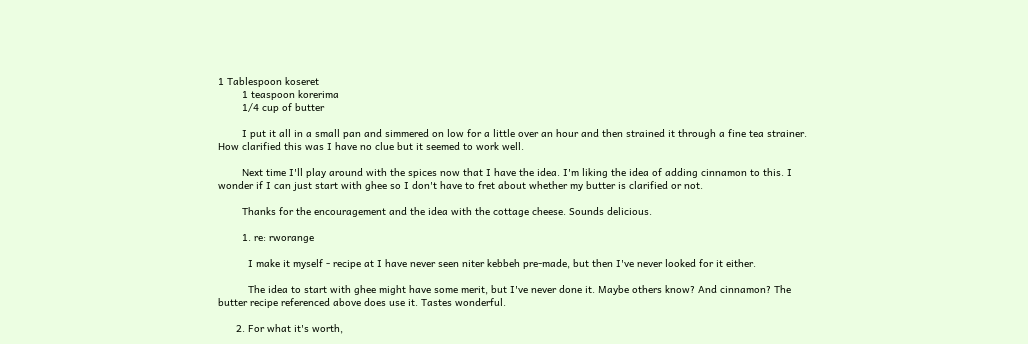1 Tablespoon koseret
        1 teaspoon korerima
        1/4 cup of butter

        I put it all in a small pan and simmered on low for a little over an hour and then strained it through a fine tea strainer. How clarified this was I have no clue but it seemed to work well.

        Next time I'll play around with the spices now that I have the idea. I'm liking the idea of adding cinnamon to this. I wonder if I can just start with ghee so I don't have to fret about whether my butter is clarified or not.

        Thanks for the encouragement and the idea with the cottage cheese. Sounds delicious.

        1. re: rworange

          I make it myself - recipe at I have never seen niter kebbeh pre-made, but then I've never looked for it either.

          The idea to start with ghee might have some merit, but I've never done it. Maybe others know? And cinnamon? The butter recipe referenced above does use it. Tastes wonderful.

      2. For what it's worth,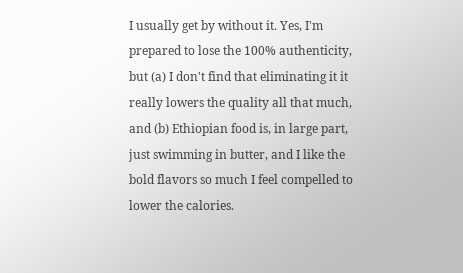I usually get by without it. Yes, I'm prepared to lose the 100% authenticity, but (a) I don't find that eliminating it it really lowers the quality all that much, and (b) Ethiopian food is, in large part, just swimming in butter, and I like the bold flavors so much I feel compelled to lower the calories.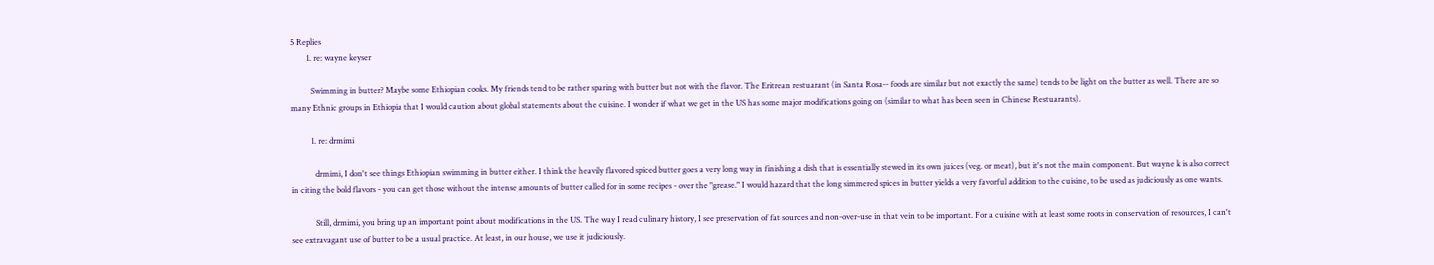5 Replies
        1. re: wayne keyser

          Swimming in butter? Maybe some Ethiopian cooks. My friends tend to be rather sparing with butter but not with the flavor. The Eritrean restuarant (in Santa Rosa-- foods are similar but not exactly the same) tends to be light on the butter as well. There are so many Ethnic groups in Ethiopia that I would caution about global statements about the cuisine. I wonder if what we get in the US has some major modifications going on (similar to what has been seen in Chinese Restuarants).

          1. re: drmimi

            drmimi, I don't see things Ethiopian swimming in butter either. I think the heavily flavored spiced butter goes a very long way in finishing a dish that is essentially stewed in its own juices (veg. or meat), but it's not the main component. But wayne k is also correct in citing the bold flavors - you can get those without the intense amounts of butter called for in some recipes - over the "grease." I would hazard that the long simmered spices in butter yields a very favorful addition to the cuisine, to be used as judiciously as one wants.

            Still, drmimi, you bring up an important point about modifications in the US. The way I read culinary history, I see preservation of fat sources and non-over-use in that vein to be important. For a cuisine with at least some roots in conservation of resources, I can't see extravagant use of butter to be a usual practice. At least, in our house, we use it judiciously.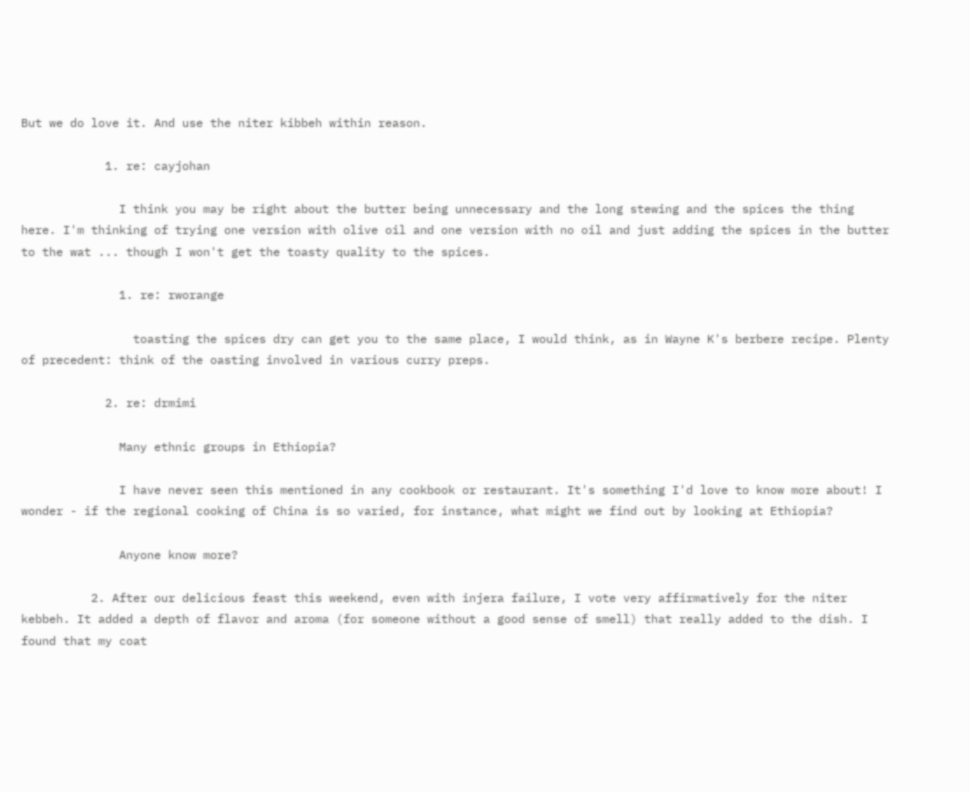But we do love it. And use the niter kibbeh within reason.

            1. re: cayjohan

              I think you may be right about the butter being unnecessary and the long stewing and the spices the thing here. I'm thinking of trying one version with olive oil and one version with no oil and just adding the spices in the butter to the wat ... though I won't get the toasty quality to the spices.

              1. re: rworange

                toasting the spices dry can get you to the same place, I would think, as in Wayne K's berbere recipe. Plenty of precedent: think of the oasting involved in various curry preps.

            2. re: drmimi

              Many ethnic groups in Ethiopia?

              I have never seen this mentioned in any cookbook or restaurant. It's something I'd love to know more about! I wonder - if the regional cooking of China is so varied, for instance, what might we find out by looking at Ethiopia?

              Anyone know more?

          2. After our delicious feast this weekend, even with injera failure, I vote very affirmatively for the niter kebbeh. It added a depth of flavor and aroma (for someone without a good sense of smell) that really added to the dish. I found that my coat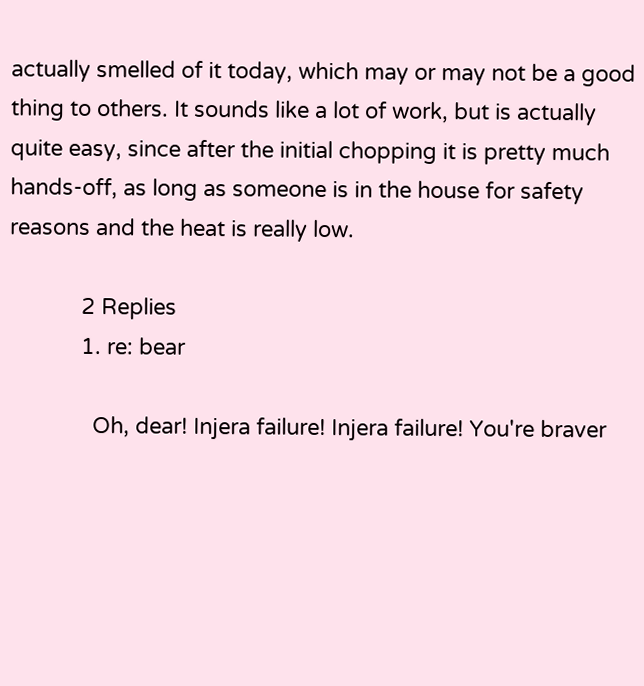actually smelled of it today, which may or may not be a good thing to others. It sounds like a lot of work, but is actually quite easy, since after the initial chopping it is pretty much hands-off, as long as someone is in the house for safety reasons and the heat is really low.

            2 Replies
            1. re: bear

              Oh, dear! Injera failure! Injera failure! You're braver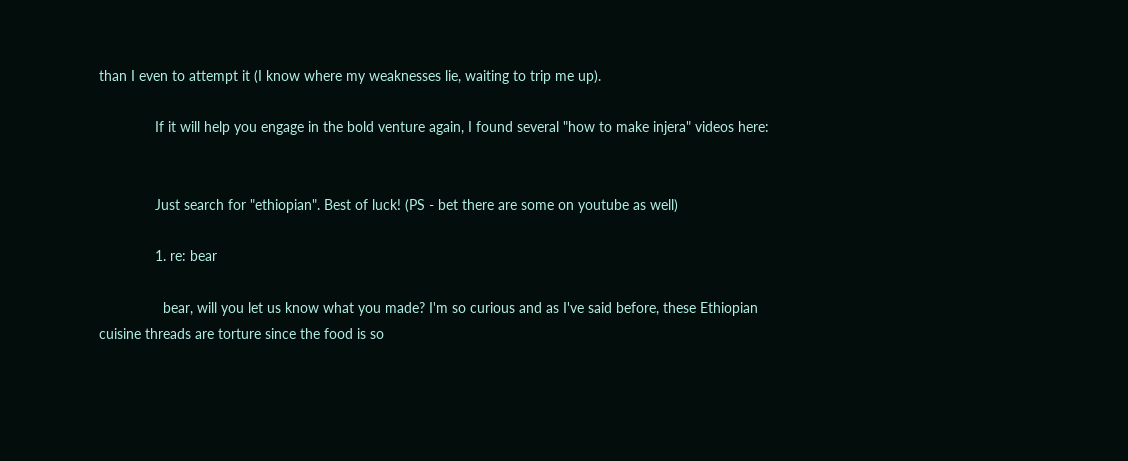than I even to attempt it (I know where my weaknesses lie, waiting to trip me up).

              If it will help you engage in the bold venture again, I found several "how to make injera" videos here:


              Just search for "ethiopian". Best of luck! (PS - bet there are some on youtube as well)

              1. re: bear

                bear, will you let us know what you made? I'm so curious and as I've said before, these Ethiopian cuisine threads are torture since the food is so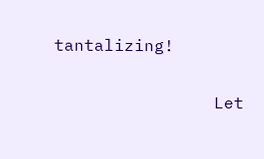tantalizing!

                Let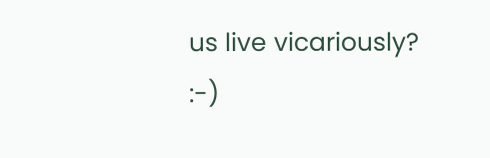us live vicariously? :-)